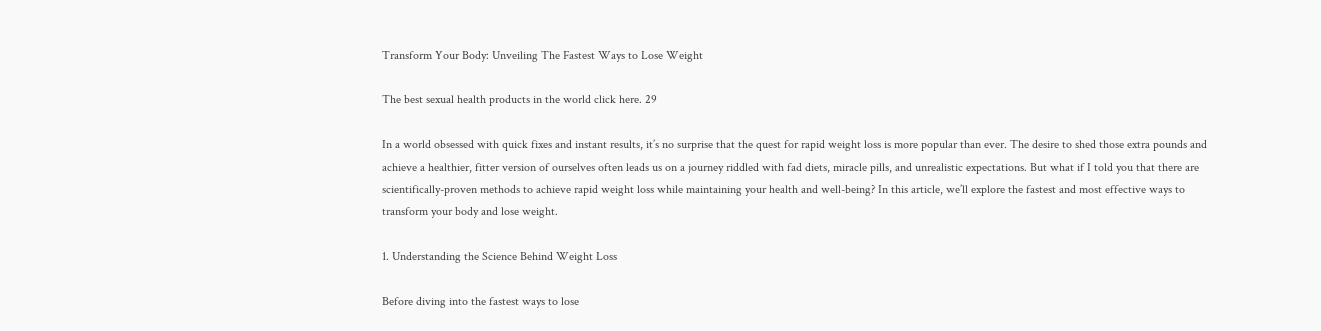Transform Your Body: Unveiling The Fastest Ways to Lose Weight

The best sexual health products in the world click here. 29

In a world obsessed with quick fixes and instant results, it’s no surprise that the quest for rapid weight loss is more popular than ever. The desire to shed those extra pounds and achieve a healthier, fitter version of ourselves often leads us on a journey riddled with fad diets, miracle pills, and unrealistic expectations. But what if I told you that there are scientifically-proven methods to achieve rapid weight loss while maintaining your health and well-being? In this article, we’ll explore the fastest and most effective ways to transform your body and lose weight.

1. Understanding the Science Behind Weight Loss

Before diving into the fastest ways to lose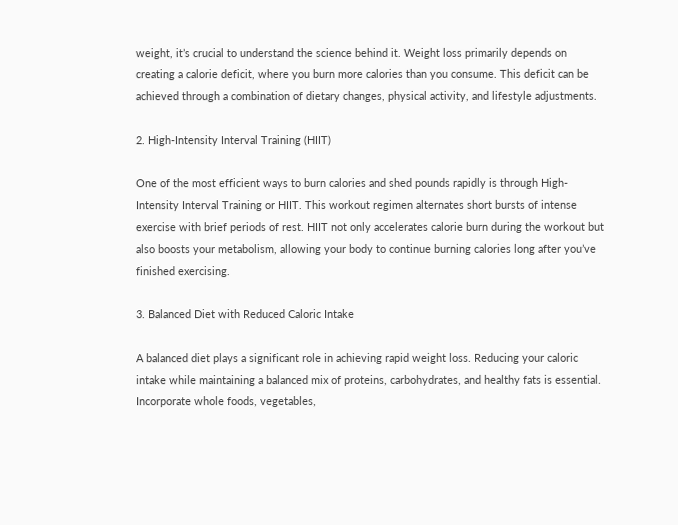weight, it’s crucial to understand the science behind it. Weight loss primarily depends on creating a calorie deficit, where you burn more calories than you consume. This deficit can be achieved through a combination of dietary changes, physical activity, and lifestyle adjustments.

2. High-Intensity Interval Training (HIIT)

One of the most efficient ways to burn calories and shed pounds rapidly is through High-Intensity Interval Training or HIIT. This workout regimen alternates short bursts of intense exercise with brief periods of rest. HIIT not only accelerates calorie burn during the workout but also boosts your metabolism, allowing your body to continue burning calories long after you’ve finished exercising.

3. Balanced Diet with Reduced Caloric Intake

A balanced diet plays a significant role in achieving rapid weight loss. Reducing your caloric intake while maintaining a balanced mix of proteins, carbohydrates, and healthy fats is essential. Incorporate whole foods, vegetables,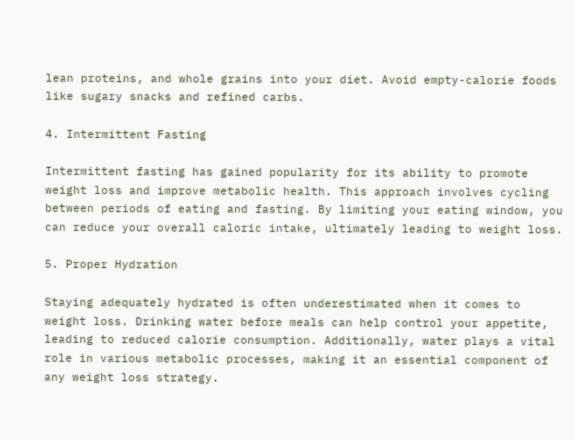lean proteins, and whole grains into your diet. Avoid empty-calorie foods like sugary snacks and refined carbs.

4. Intermittent Fasting

Intermittent fasting has gained popularity for its ability to promote weight loss and improve metabolic health. This approach involves cycling between periods of eating and fasting. By limiting your eating window, you can reduce your overall caloric intake, ultimately leading to weight loss.

5. Proper Hydration

Staying adequately hydrated is often underestimated when it comes to weight loss. Drinking water before meals can help control your appetite, leading to reduced calorie consumption. Additionally, water plays a vital role in various metabolic processes, making it an essential component of any weight loss strategy.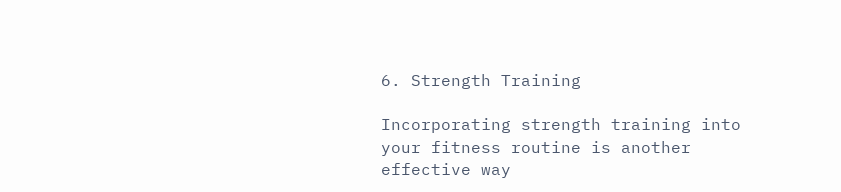6. Strength Training

Incorporating strength training into your fitness routine is another effective way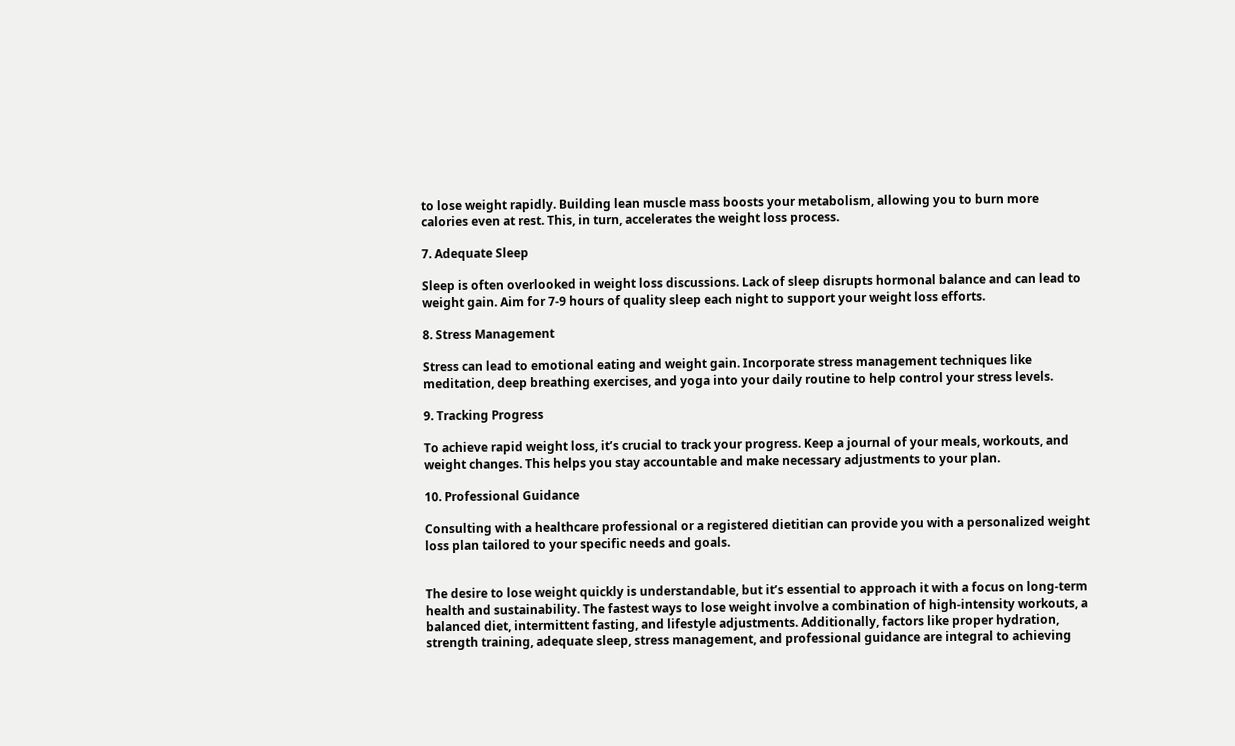to lose weight rapidly. Building lean muscle mass boosts your metabolism, allowing you to burn more calories even at rest. This, in turn, accelerates the weight loss process.

7. Adequate Sleep

Sleep is often overlooked in weight loss discussions. Lack of sleep disrupts hormonal balance and can lead to weight gain. Aim for 7-9 hours of quality sleep each night to support your weight loss efforts.

8. Stress Management

Stress can lead to emotional eating and weight gain. Incorporate stress management techniques like meditation, deep breathing exercises, and yoga into your daily routine to help control your stress levels.

9. Tracking Progress

To achieve rapid weight loss, it’s crucial to track your progress. Keep a journal of your meals, workouts, and weight changes. This helps you stay accountable and make necessary adjustments to your plan.

10. Professional Guidance

Consulting with a healthcare professional or a registered dietitian can provide you with a personalized weight loss plan tailored to your specific needs and goals.


The desire to lose weight quickly is understandable, but it’s essential to approach it with a focus on long-term health and sustainability. The fastest ways to lose weight involve a combination of high-intensity workouts, a balanced diet, intermittent fasting, and lifestyle adjustments. Additionally, factors like proper hydration, strength training, adequate sleep, stress management, and professional guidance are integral to achieving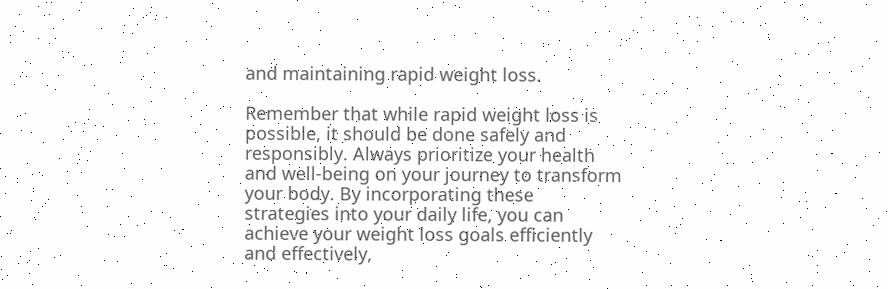and maintaining rapid weight loss.

Remember that while rapid weight loss is possible, it should be done safely and responsibly. Always prioritize your health and well-being on your journey to transform your body. By incorporating these strategies into your daily life, you can achieve your weight loss goals efficiently and effectively,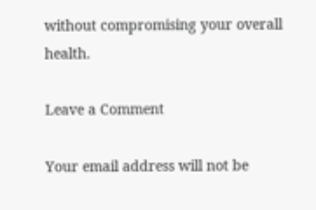without compromising your overall health.

Leave a Comment

Your email address will not be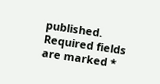published. Required fields are marked *